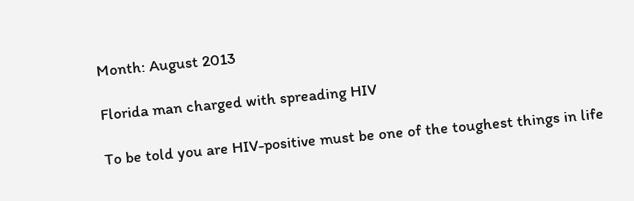Month: August 2013

Florida man charged with spreading HIV

To be told you are HIV-positive must be one of the toughest things in life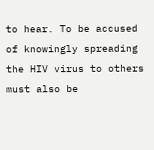to hear. To be accused of knowingly spreading the HIV virus to others must also be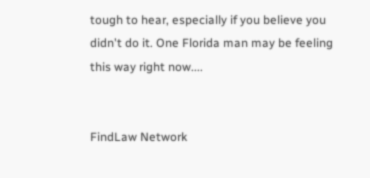tough to hear, especially if you believe you didn't do it. One Florida man may be feeling this way right now....


FindLaw Network